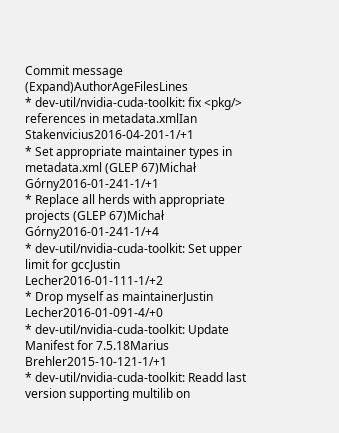Commit message (Expand)AuthorAgeFilesLines
* dev-util/nvidia-cuda-toolkit: fix <pkg/> references in metadata.xmlIan Stakenvicius2016-04-201-1/+1
* Set appropriate maintainer types in metadata.xml (GLEP 67)Michał Górny2016-01-241-1/+1
* Replace all herds with appropriate projects (GLEP 67)Michał Górny2016-01-241-1/+4
* dev-util/nvidia-cuda-toolkit: Set upper limit for gccJustin Lecher2016-01-111-1/+2
* Drop myself as maintainerJustin Lecher2016-01-091-4/+0
* dev-util/nvidia-cuda-toolkit: Update Manifest for 7.5.18Marius Brehler2015-10-121-1/+1
* dev-util/nvidia-cuda-toolkit: Readd last version supporting multilib on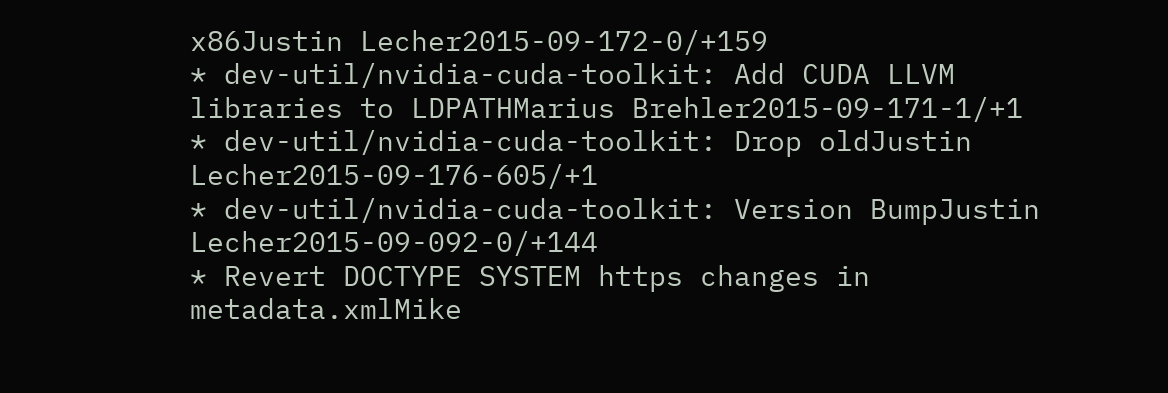x86Justin Lecher2015-09-172-0/+159
* dev-util/nvidia-cuda-toolkit: Add CUDA LLVM libraries to LDPATHMarius Brehler2015-09-171-1/+1
* dev-util/nvidia-cuda-toolkit: Drop oldJustin Lecher2015-09-176-605/+1
* dev-util/nvidia-cuda-toolkit: Version BumpJustin Lecher2015-09-092-0/+144
* Revert DOCTYPE SYSTEM https changes in metadata.xmlMike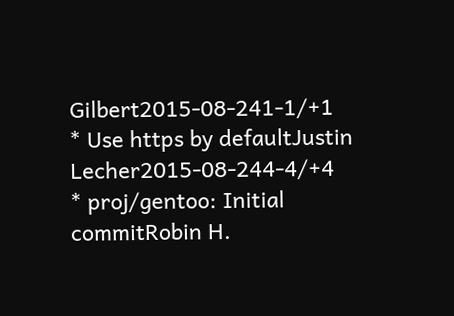Gilbert2015-08-241-1/+1
* Use https by defaultJustin Lecher2015-08-244-4/+4
* proj/gentoo: Initial commitRobin H.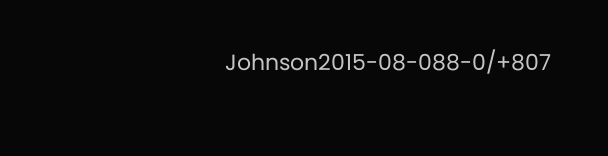Johnson2015-08-088-0/+807